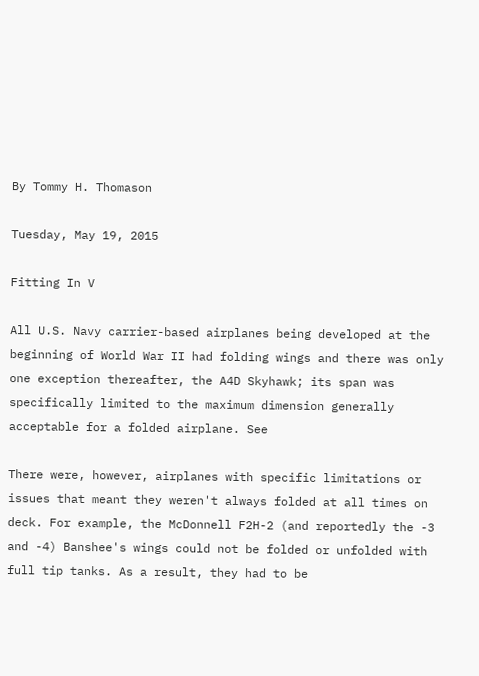By Tommy H. Thomason

Tuesday, May 19, 2015

Fitting In V

All U.S. Navy carrier-based airplanes being developed at the beginning of World War II had folding wings and there was only one exception thereafter, the A4D Skyhawk; its span was specifically limited to the maximum dimension generally acceptable for a folded airplane. See

There were, however, airplanes with specific limitations or issues that meant they weren't always folded at all times on deck. For example, the McDonnell F2H-2 (and reportedly the -3 and -4) Banshee's wings could not be folded or unfolded with full tip tanks. As a result, they had to be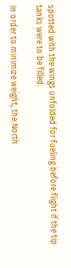spotted with the wings unfolded for fueling before flight if the tip tanks were to be filled.

In order to minimize weight, the North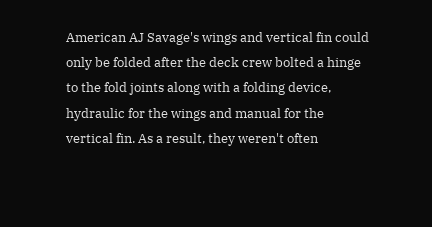American AJ Savage's wings and vertical fin could only be folded after the deck crew bolted a hinge to the fold joints along with a folding device, hydraulic for the wings and manual for the vertical fin. As a result, they weren't often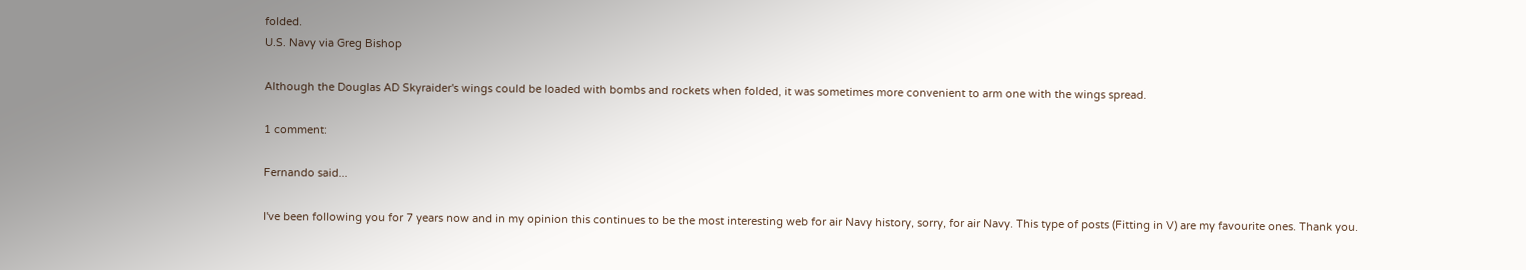folded.
U.S. Navy via Greg Bishop

Although the Douglas AD Skyraider's wings could be loaded with bombs and rockets when folded, it was sometimes more convenient to arm one with the wings spread.

1 comment:

Fernando said...

I've been following you for 7 years now and in my opinion this continues to be the most interesting web for air Navy history, sorry, for air Navy. This type of posts (Fitting in V) are my favourite ones. Thank you.